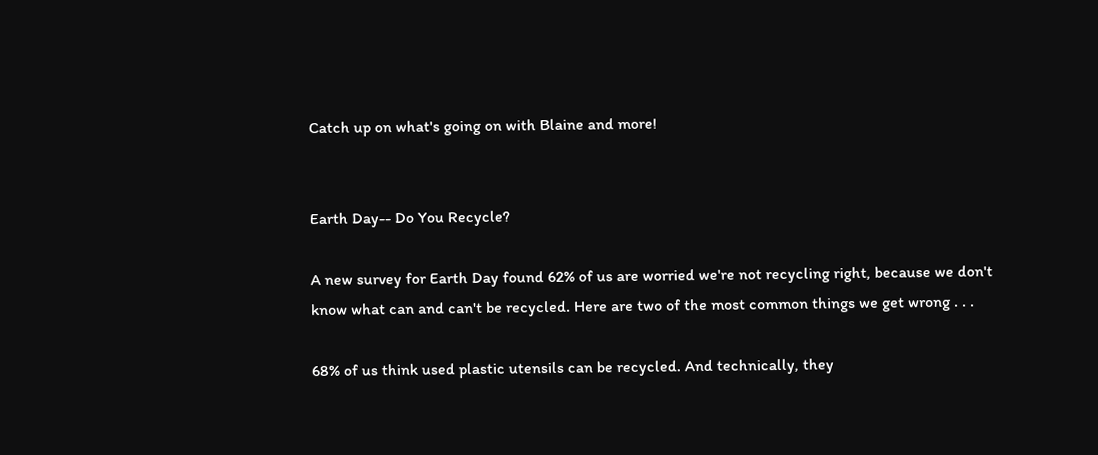Catch up on what's going on with Blaine and more!


Earth Day-- Do You Recycle?

A new survey for Earth Day found 62% of us are worried we're not recycling right, because we don't know what can and can't be recycled. Here are two of the most common things we get wrong . . .

68% of us think used plastic utensils can be recycled. And technically, they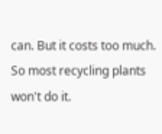can. But it costs too much. So most recycling plants won't do it.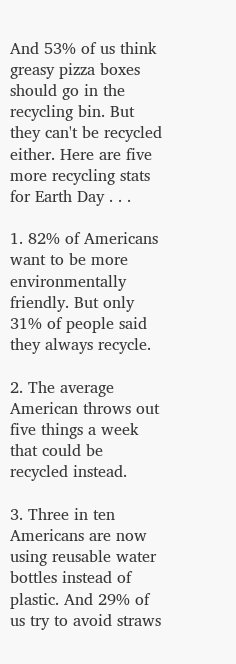And 53% of us think greasy pizza boxes should go in the recycling bin. But they can't be recycled either. Here are five more recycling stats for Earth Day . . .

1. 82% of Americans want to be more environmentally friendly. But only 31% of people said they always recycle.

2. The average American throws out five things a week that could be recycled instead.

3. Three in ten Americans are now using reusable water bottles instead of plastic. And 29% of us try to avoid straws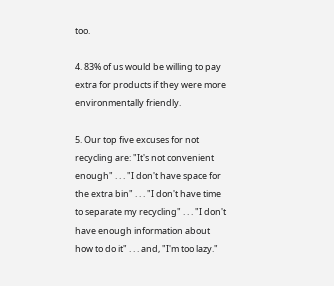too.

4. 83% of us would be willing to pay extra for products if they were more environmentally friendly.

5. Our top five excuses for not recycling are: "It's not convenient enough" . . . "I don't have space for the extra bin" . . . "I don't have time to separate my recycling" . . . "I don't have enough information about how to do it" . . . and, "I'm too lazy."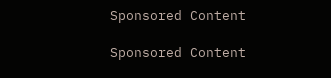Sponsored Content

Sponsored Content